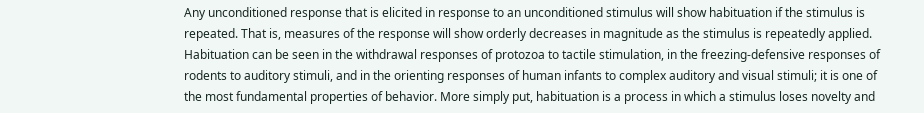Any unconditioned response that is elicited in response to an unconditioned stimulus will show habituation if the stimulus is repeated. That is, measures of the response will show orderly decreases in magnitude as the stimulus is repeatedly applied. Habituation can be seen in the withdrawal responses of protozoa to tactile stimulation, in the freezing-defensive responses of rodents to auditory stimuli, and in the orienting responses of human infants to complex auditory and visual stimuli; it is one of the most fundamental properties of behavior. More simply put, habituation is a process in which a stimulus loses novelty and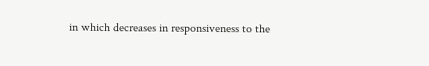in which decreases in responsiveness to the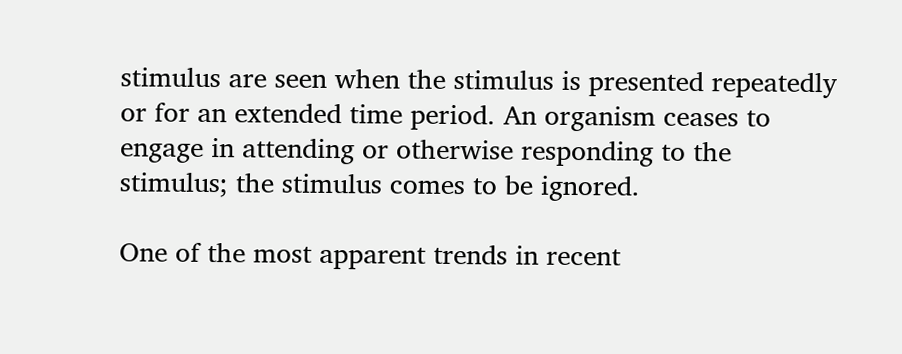stimulus are seen when the stimulus is presented repeatedly or for an extended time period. An organism ceases to engage in attending or otherwise responding to the stimulus; the stimulus comes to be ignored.

One of the most apparent trends in recent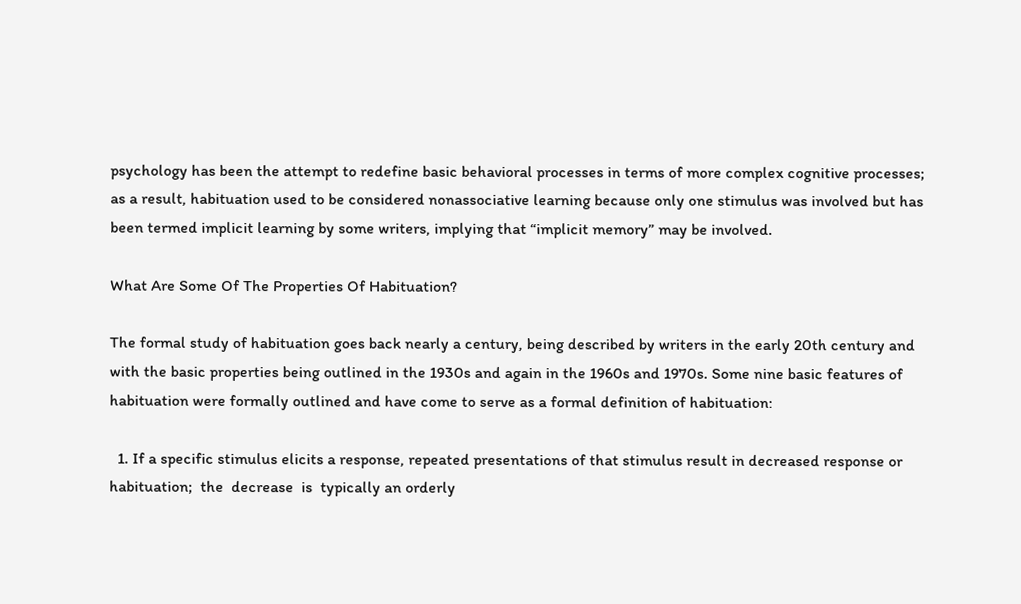psychology has been the attempt to redefine basic behavioral processes in terms of more complex cognitive processes; as a result, habituation used to be considered nonassociative learning because only one stimulus was involved but has been termed implicit learning by some writers, implying that “implicit memory” may be involved.

What Are Some Of The Properties Of Habituation?

The formal study of habituation goes back nearly a century, being described by writers in the early 20th century and with the basic properties being outlined in the 1930s and again in the 1960s and 1970s. Some nine basic features of habituation were formally outlined and have come to serve as a formal definition of habituation:

  1. If a specific stimulus elicits a response, repeated presentations of that stimulus result in decreased response or habituation;  the  decrease  is  typically an orderly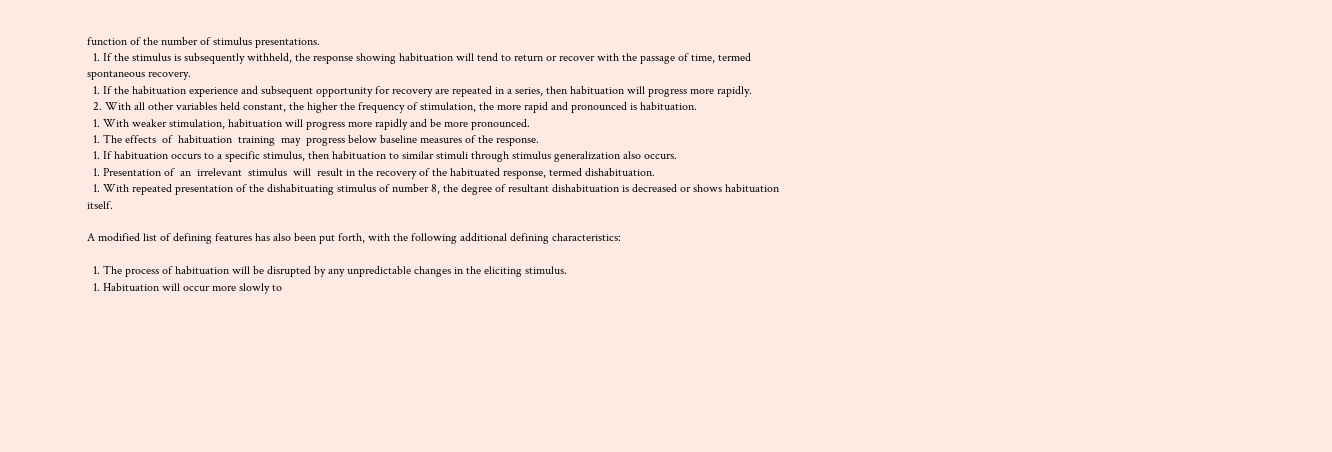function of the number of stimulus presentations.
  1. If the stimulus is subsequently withheld, the response showing habituation will tend to return or recover with the passage of time, termed spontaneous recovery.
  1. If the habituation experience and subsequent opportunity for recovery are repeated in a series, then habituation will progress more rapidly.
  2. With all other variables held constant, the higher the frequency of stimulation, the more rapid and pronounced is habituation.
  1. With weaker stimulation, habituation will progress more rapidly and be more pronounced.
  1. The effects  of  habituation  training  may  progress below baseline measures of the response.
  1. If habituation occurs to a specific stimulus, then habituation to similar stimuli through stimulus generalization also occurs.
  1. Presentation of  an  irrelevant  stimulus  will  result in the recovery of the habituated response, termed dishabituation.
  1. With repeated presentation of the dishabituating stimulus of number 8, the degree of resultant dishabituation is decreased or shows habituation itself.

A modified list of defining features has also been put forth, with the following additional defining characteristics:

  1. The process of habituation will be disrupted by any unpredictable changes in the eliciting stimulus.
  1. Habituation will occur more slowly to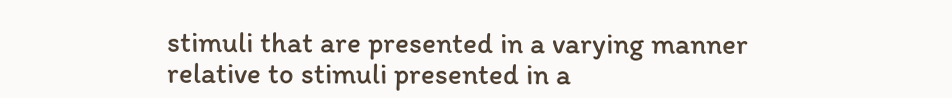stimuli that are presented in a varying manner relative to stimuli presented in a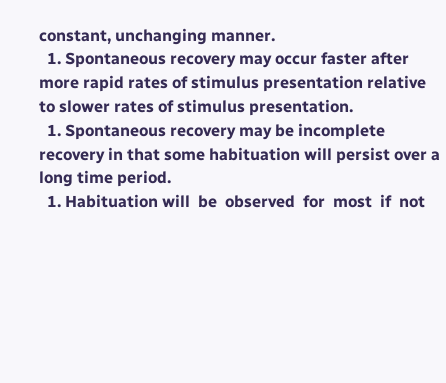constant, unchanging manner.
  1. Spontaneous recovery may occur faster after more rapid rates of stimulus presentation relative to slower rates of stimulus presentation.
  1. Spontaneous recovery may be incomplete recovery in that some habituation will persist over a long time period.
  1. Habituation will  be  observed  for  most  if  not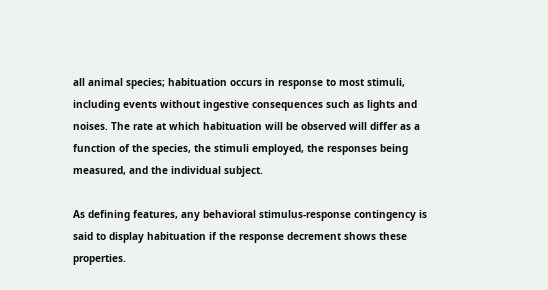all animal species; habituation occurs in response to most stimuli, including events without ingestive consequences such as lights and noises. The rate at which habituation will be observed will differ as a function of the species, the stimuli employed, the responses being measured, and the individual subject.

As defining features, any behavioral stimulus-response contingency is said to display habituation if the response decrement shows these properties.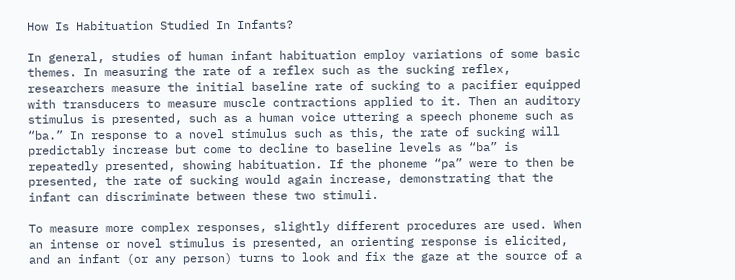How Is Habituation Studied In Infants?

In general, studies of human infant habituation employ variations of some basic themes. In measuring the rate of a reflex such as the sucking reflex, researchers measure the initial baseline rate of sucking to a pacifier equipped with transducers to measure muscle contractions applied to it. Then an auditory stimulus is presented, such as a human voice uttering a speech phoneme such as “ba.” In response to a novel stimulus such as this, the rate of sucking will predictably increase but come to decline to baseline levels as “ba” is repeatedly presented, showing habituation. If the phoneme “pa” were to then be presented, the rate of sucking would again increase, demonstrating that the infant can discriminate between these two stimuli.

To measure more complex responses, slightly different procedures are used. When an intense or novel stimulus is presented, an orienting response is elicited, and an infant (or any person) turns to look and fix the gaze at the source of a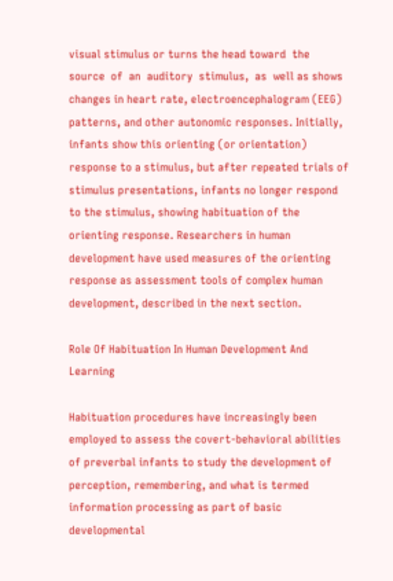visual stimulus or turns the head toward  the  source  of  an  auditory  stimulus,  as  well as shows changes in heart rate, electroencephalogram (EEG) patterns, and other autonomic responses. Initially, infants show this orienting (or orientation) response to a stimulus, but after repeated trials of stimulus presentations, infants no longer respond to the stimulus, showing habituation of the orienting response. Researchers in human development have used measures of the orienting response as assessment tools of complex human development, described in the next section.

Role Of Habituation In Human Development And Learning

Habituation procedures have increasingly been employed to assess the covert-behavioral abilities of preverbal infants to study the development of perception, remembering, and what is termed information processing as part of basic developmental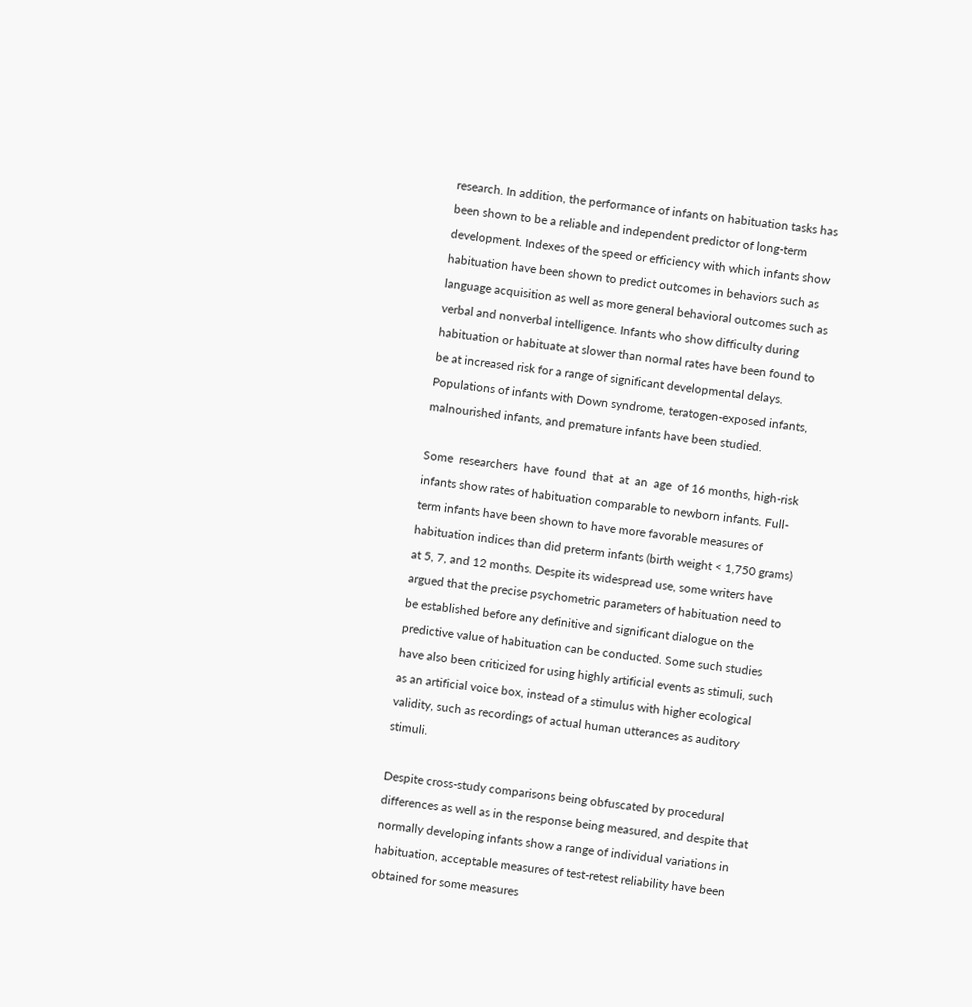research. In addition, the performance of infants on habituation tasks has been shown to be a reliable and independent predictor of long-term development. Indexes of the speed or efficiency with which infants show habituation have been shown to predict outcomes in behaviors such as language acquisition as well as more general behavioral outcomes such as verbal and nonverbal intelligence. Infants who show difficulty during habituation or habituate at slower than normal rates have been found to be at increased risk for a range of significant developmental delays. Populations of infants with Down syndrome, teratogen-exposed infants, malnourished infants, and premature infants have been studied.

Some  researchers  have  found  that  at  an  age  of 16 months, high-risk infants show rates of habituation comparable to newborn infants. Full-term infants have been shown to have more favorable measures of habituation indices than did preterm infants (birth weight < 1,750 grams) at 5, 7, and 12 months. Despite its widespread use, some writers have argued that the precise psychometric parameters of habituation need to be established before any definitive and significant dialogue on the predictive value of habituation can be conducted. Some such studies have also been criticized for using highly artificial events as stimuli, such as an artificial voice box, instead of a stimulus with higher ecological validity, such as recordings of actual human utterances as auditory stimuli.

Despite cross-study comparisons being obfuscated by procedural differences as well as in the response being measured, and despite that normally developing infants show a range of individual variations in habituation, acceptable measures of test-retest reliability have been obtained for some measures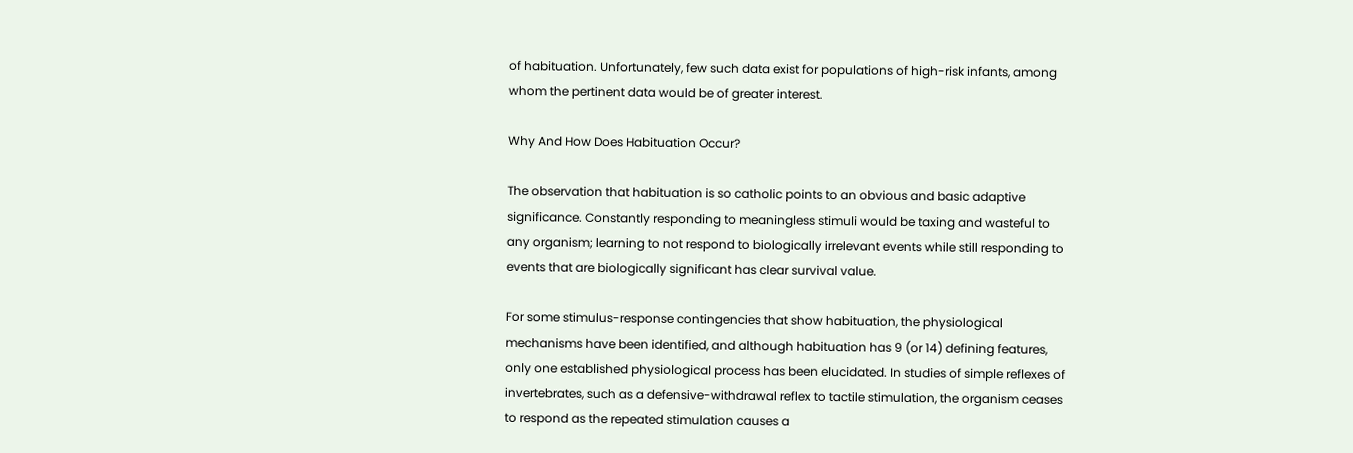of habituation. Unfortunately, few such data exist for populations of high-risk infants, among whom the pertinent data would be of greater interest.

Why And How Does Habituation Occur?

The observation that habituation is so catholic points to an obvious and basic adaptive significance. Constantly responding to meaningless stimuli would be taxing and wasteful to any organism; learning to not respond to biologically irrelevant events while still responding to events that are biologically significant has clear survival value.

For some stimulus-response contingencies that show habituation, the physiological mechanisms have been identified, and although habituation has 9 (or 14) defining features, only one established physiological process has been elucidated. In studies of simple reflexes of invertebrates, such as a defensive-withdrawal reflex to tactile stimulation, the organism ceases to respond as the repeated stimulation causes a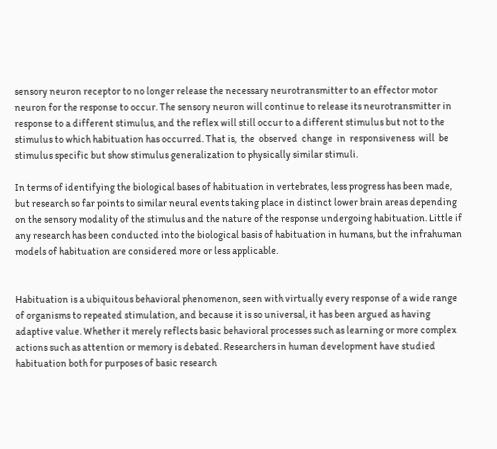sensory neuron receptor to no longer release the necessary neurotransmitter to an effector motor neuron for the response to occur. The sensory neuron will continue to release its neurotransmitter in response to a different stimulus, and the reflex will still occur to a different stimulus but not to the stimulus to which habituation has occurred. That is,  the  observed  change  in  responsiveness  will  be stimulus specific but show stimulus generalization to physically similar stimuli.

In terms of identifying the biological bases of habituation in vertebrates, less progress has been made, but research so far points to similar neural events taking place in distinct lower brain areas depending on the sensory modality of the stimulus and the nature of the response undergoing habituation. Little if any research has been conducted into the biological basis of habituation in humans, but the infrahuman models of habituation are considered more or less applicable.


Habituation is a ubiquitous behavioral phenomenon, seen with virtually every response of a wide range of organisms to repeated stimulation, and because it is so universal, it has been argued as having adaptive value. Whether it merely reflects basic behavioral processes such as learning or more complex actions such as attention or memory is debated. Researchers in human development have studied habituation both for purposes of basic research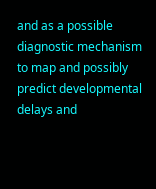and as a possible diagnostic mechanism to map and possibly predict developmental delays and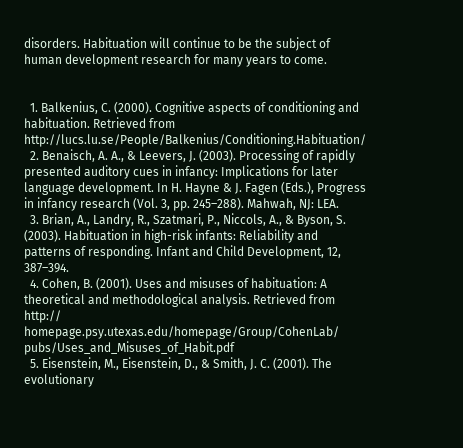disorders. Habituation will continue to be the subject of human development research for many years to come.


  1. Balkenius, C. (2000). Cognitive aspects of conditioning and habituation. Retrieved from http://lucs.lu.se/People/Balkenius/Conditioning.Habituation/
  2. Benaisch, A. A., & Leevers, J. (2003). Processing of rapidly presented auditory cues in infancy: Implications for later language development. In H. Hayne & J. Fagen (Eds.), Progress in infancy research (Vol. 3, pp. 245–288). Mahwah, NJ: LEA.
  3. Brian, A., Landry, R., Szatmari, P., Niccols, A., & Byson, S. (2003). Habituation in high-risk infants: Reliability and patterns of responding. Infant and Child Development, 12, 387–394.
  4. Cohen, B. (2001). Uses and misuses of habituation: A theoretical and methodological analysis. Retrieved from http:// homepage.psy.utexas.edu/homepage/Group/CohenLab/ pubs/Uses_and_Misuses_of_Habit.pdf
  5. Eisenstein, M., Eisenstein, D., & Smith, J. C. (2001). The evolutionary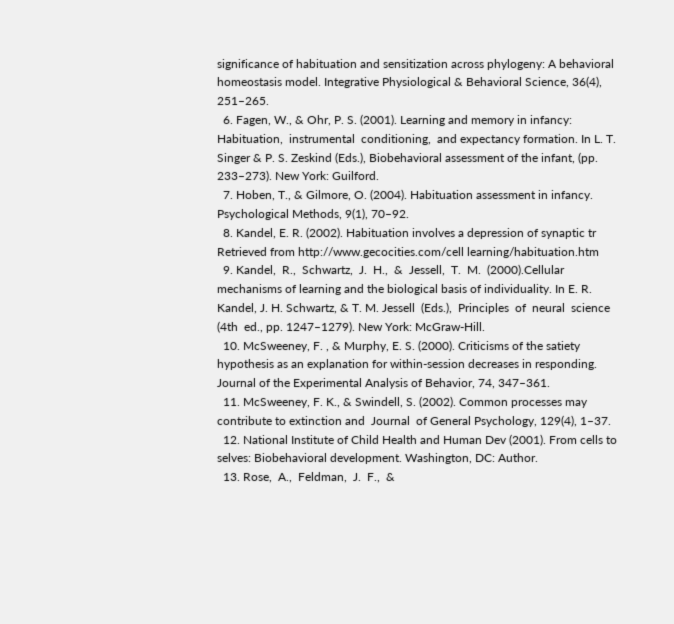significance of habituation and sensitization across phylogeny: A behavioral homeostasis model. Integrative Physiological & Behavioral Science, 36(4), 251–265.
  6. Fagen, W., & Ohr, P. S. (2001). Learning and memory in infancy:  Habituation,  instrumental  conditioning,  and expectancy formation. In L. T. Singer & P. S. Zeskind (Eds.), Biobehavioral assessment of the infant, (pp. 233–273). New York: Guilford.
  7. Hoben, T., & Gilmore, O. (2004). Habituation assessment in infancy. Psychological Methods, 9(1), 70–92.
  8. Kandel, E. R. (2002). Habituation involves a depression of synaptic tr Retrieved from http://www.gecocities.com/cell learning/habituation.htm
  9. Kandel,  R.,  Schwartz,  J.  H.,  &  Jessell,  T.  M.  (2000).Cellular mechanisms of learning and the biological basis of individuality. In E. R. Kandel, J. H. Schwartz, & T. M. Jessell  (Eds.),  Principles  of  neural  science  (4th  ed., pp. 1247–1279). New York: McGraw-Hill.
  10. McSweeney, F. , & Murphy, E. S. (2000). Criticisms of the satiety hypothesis as an explanation for within-session decreases in responding. Journal of the Experimental Analysis of Behavior, 74, 347–361.
  11. McSweeney, F. K., & Swindell, S. (2002). Common processes may contribute to extinction and  Journal  of General Psychology, 129(4), 1–37.
  12. National Institute of Child Health and Human Dev (2001). From cells to selves: Biobehavioral development. Washington, DC: Author.
  13. Rose,  A.,  Feldman,  J.  F.,  &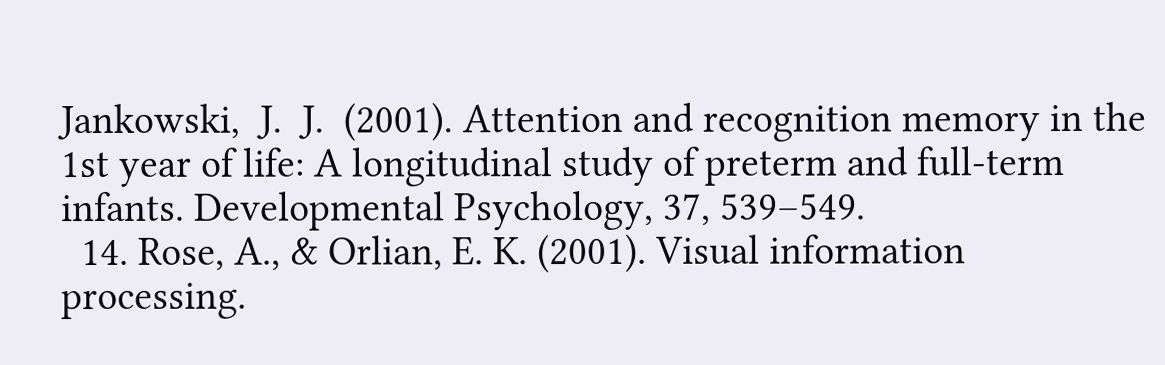Jankowski,  J.  J.  (2001). Attention and recognition memory in the 1st year of life: A longitudinal study of preterm and full-term infants. Developmental Psychology, 37, 539–549.
  14. Rose, A., & Orlian, E. K. (2001). Visual information processing.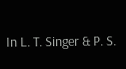In L. T. Singer & P. S.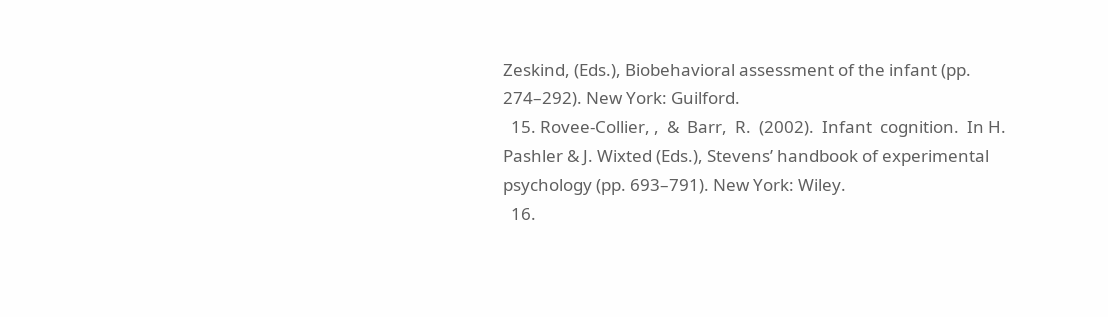Zeskind, (Eds.), Biobehavioral assessment of the infant (pp. 274–292). New York: Guilford.
  15. Rovee-Collier, ,  &  Barr,  R.  (2002).  Infant  cognition.  In H. Pashler & J. Wixted (Eds.), Stevens’ handbook of experimental psychology (pp. 693–791). New York: Wiley.
  16.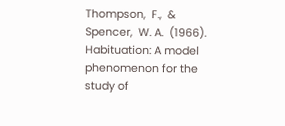Thompson,  F.,  &  Spencer,  W. A.  (1966).  Habituation: A model phenomenon for the study of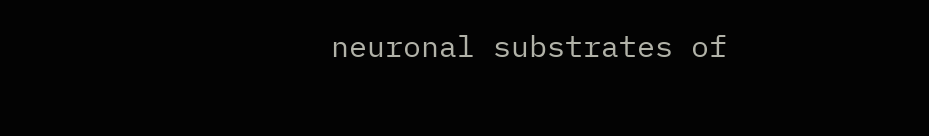neuronal substrates of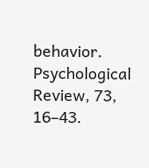behavior. Psychological Review, 73, 16–43.